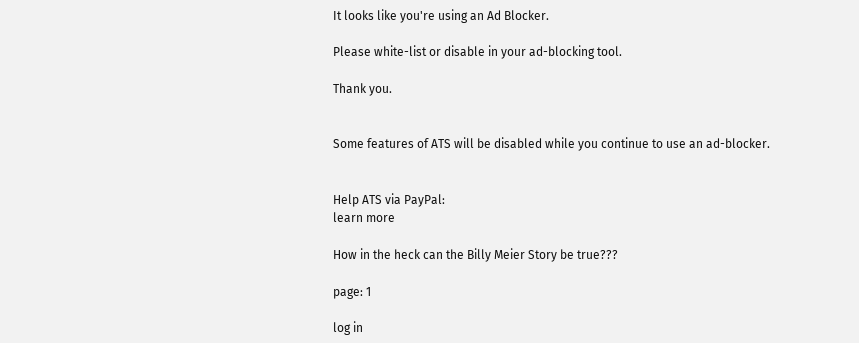It looks like you're using an Ad Blocker.

Please white-list or disable in your ad-blocking tool.

Thank you.


Some features of ATS will be disabled while you continue to use an ad-blocker.


Help ATS via PayPal:
learn more

How in the heck can the Billy Meier Story be true???

page: 1

log in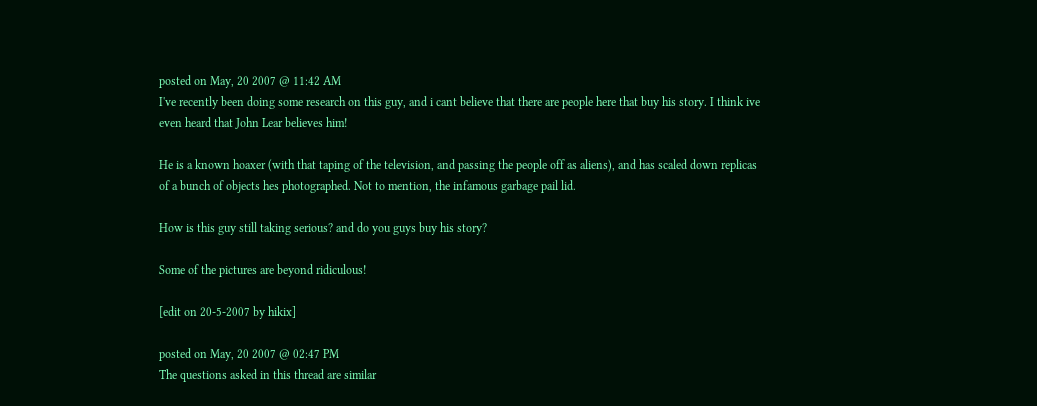posted on May, 20 2007 @ 11:42 AM
I've recently been doing some research on this guy, and i cant believe that there are people here that buy his story. I think ive even heard that John Lear believes him!

He is a known hoaxer (with that taping of the television, and passing the people off as aliens), and has scaled down replicas of a bunch of objects hes photographed. Not to mention, the infamous garbage pail lid.

How is this guy still taking serious? and do you guys buy his story?

Some of the pictures are beyond ridiculous!

[edit on 20-5-2007 by hikix]

posted on May, 20 2007 @ 02:47 PM
The questions asked in this thread are similar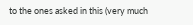to the ones asked in this (very much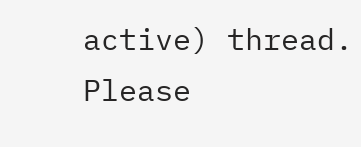active) thread. Please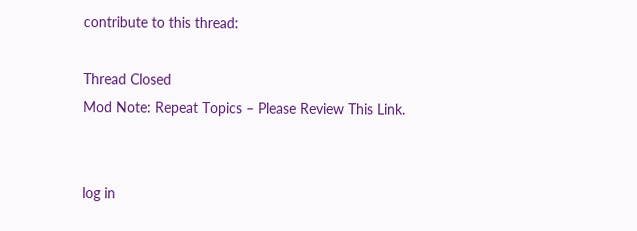contribute to this thread:

Thread Closed
Mod Note: Repeat Topics – Please Review This Link.


log in